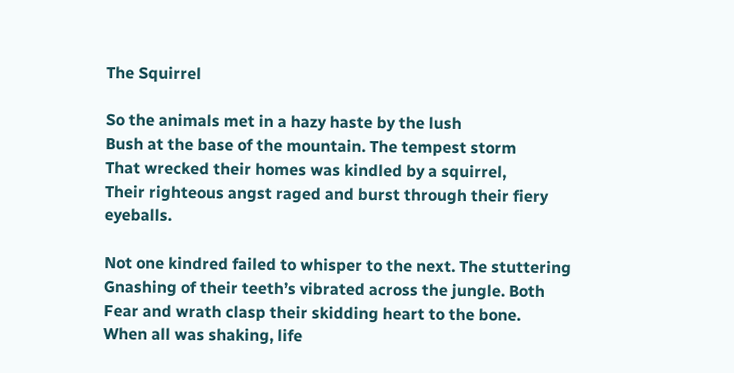The Squirrel

So the animals met in a hazy haste by the lush
Bush at the base of the mountain. The tempest storm
That wrecked their homes was kindled by a squirrel,
Their righteous angst raged and burst through their fiery eyeballs.

Not one kindred failed to whisper to the next. The stuttering
Gnashing of their teeth’s vibrated across the jungle. Both
Fear and wrath clasp their skidding heart to the bone.
When all was shaking, life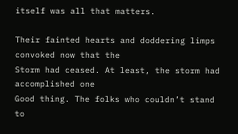itself was all that matters.

Their fainted hearts and doddering limps convoked now that the
Storm had ceased. At least, the storm had accomplished one
Good thing. The folks who couldn’t stand to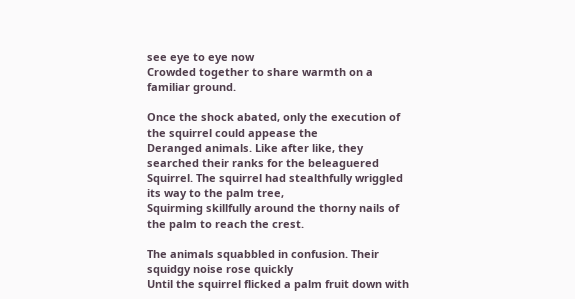see eye to eye now
Crowded together to share warmth on a familiar ground.

Once the shock abated, only the execution of the squirrel could appease the
Deranged animals. Like after like, they searched their ranks for the beleaguered
Squirrel. The squirrel had stealthfully wriggled its way to the palm tree,
Squirming skillfully around the thorny nails of the palm to reach the crest.

The animals squabbled in confusion. Their squidgy noise rose quickly
Until the squirrel flicked a palm fruit down with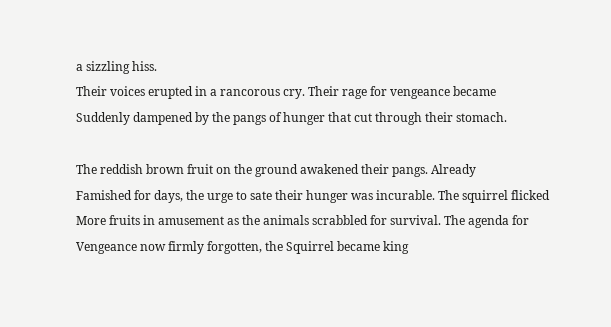a sizzling hiss.
Their voices erupted in a rancorous cry. Their rage for vengeance became
Suddenly dampened by the pangs of hunger that cut through their stomach.

The reddish brown fruit on the ground awakened their pangs. Already
Famished for days, the urge to sate their hunger was incurable. The squirrel flicked
More fruits in amusement as the animals scrabbled for survival. The agenda for
Vengeance now firmly forgotten, the Squirrel became king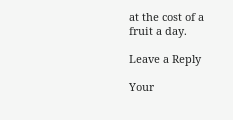at the cost of a fruit a day.

Leave a Reply

Your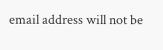email address will not be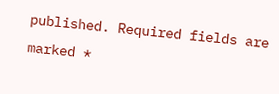published. Required fields are marked *